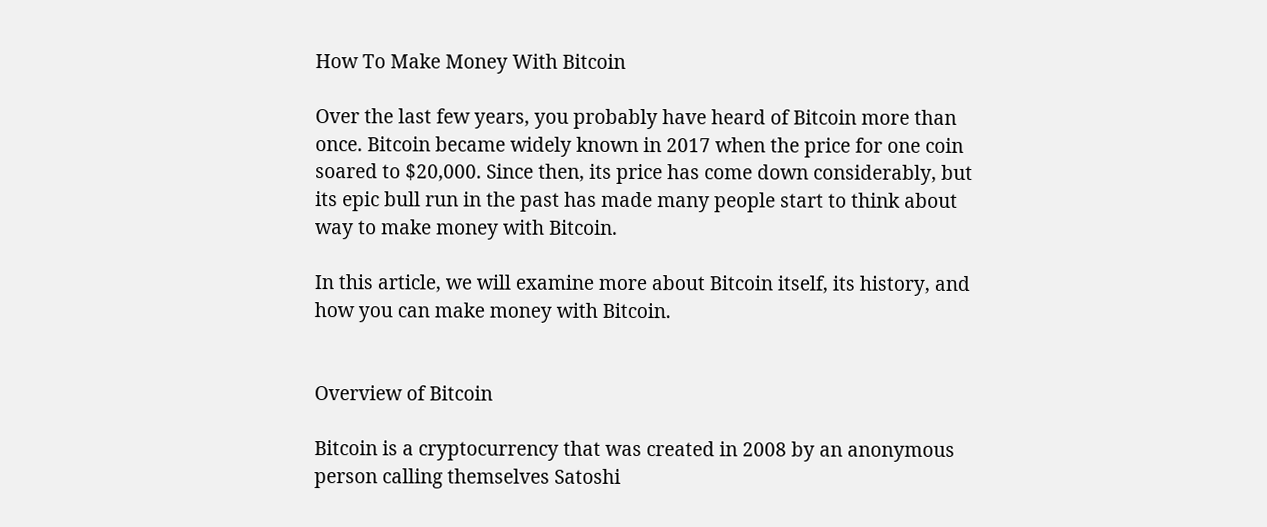How To Make Money With Bitcoin

Over the last few years, you probably have heard of Bitcoin more than once. Bitcoin became widely known in 2017 when the price for one coin soared to $20,000. Since then, its price has come down considerably, but its epic bull run in the past has made many people start to think about way to make money with Bitcoin.

In this article, we will examine more about Bitcoin itself, its history, and how you can make money with Bitcoin.


Overview of Bitcoin

Bitcoin is a cryptocurrency that was created in 2008 by an anonymous person calling themselves Satoshi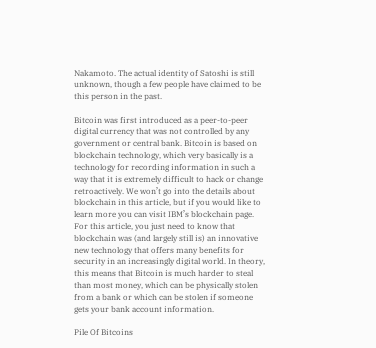Nakamoto. The actual identity of Satoshi is still unknown, though a few people have claimed to be this person in the past.

Bitcoin was first introduced as a peer-to-peer digital currency that was not controlled by any government or central bank. Bitcoin is based on blockchain technology, which very basically is a technology for recording information in such a way that it is extremely difficult to hack or change retroactively. We won’t go into the details about blockchain in this article, but if you would like to learn more you can visit IBM’s blockchain page. For this article, you just need to know that blockchain was (and largely still is) an innovative new technology that offers many benefits for security in an increasingly digital world. In theory, this means that Bitcoin is much harder to steal than most money, which can be physically stolen from a bank or which can be stolen if someone gets your bank account information.

Pile Of Bitcoins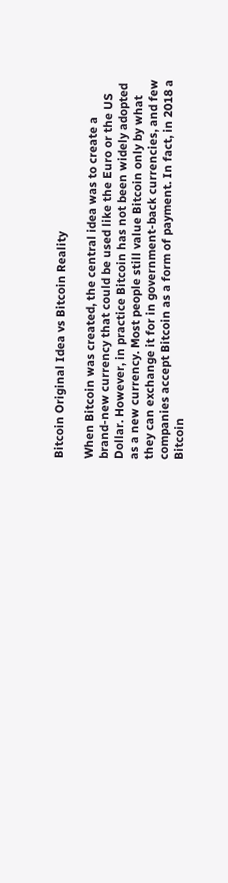Bitcoin Original Idea vs Bitcoin Reality

When Bitcoin was created, the central idea was to create a brand-new currency that could be used like the Euro or the US Dollar. However, in practice Bitcoin has not been widely adopted as a new currency. Most people still value Bitcoin only by what they can exchange it for in government-back currencies, and few companies accept Bitcoin as a form of payment. In fact, in 2018 a Bitcoin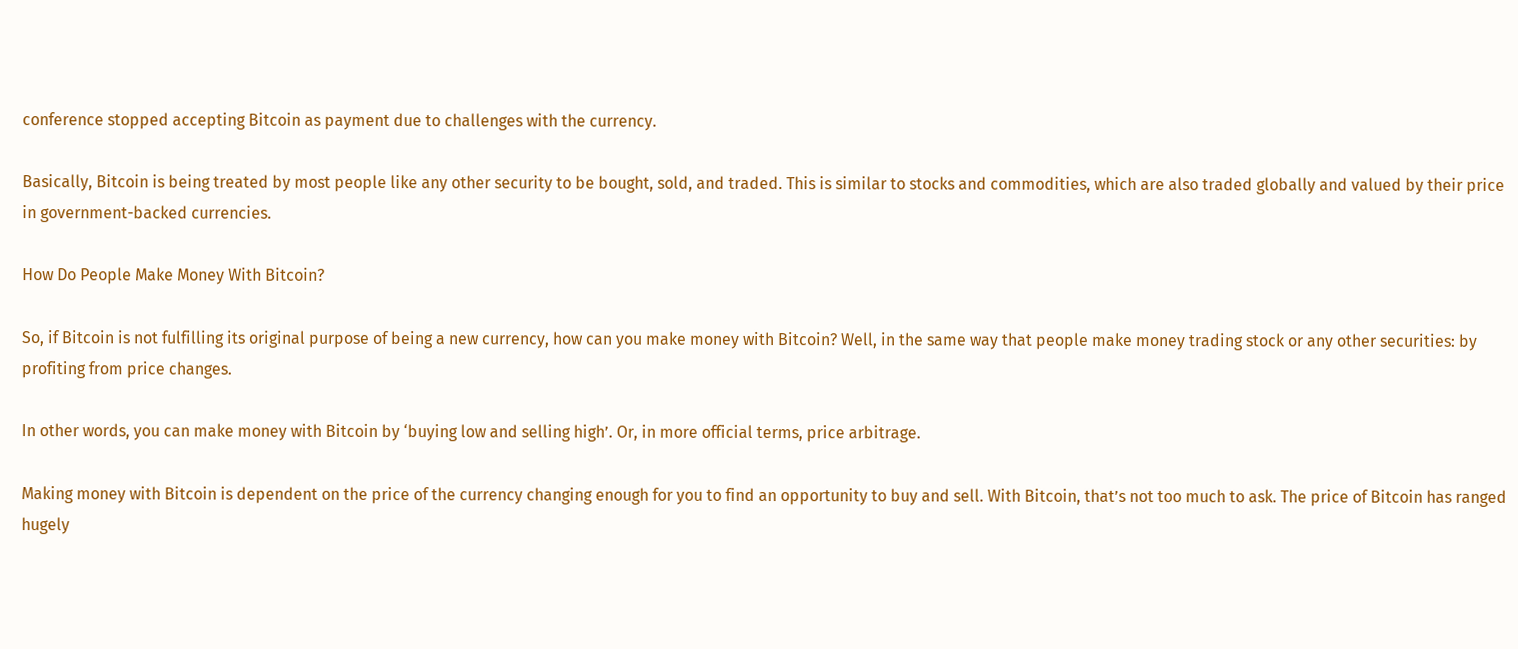conference stopped accepting Bitcoin as payment due to challenges with the currency.

Basically, Bitcoin is being treated by most people like any other security to be bought, sold, and traded. This is similar to stocks and commodities, which are also traded globally and valued by their price in government-backed currencies.

How Do People Make Money With Bitcoin?

So, if Bitcoin is not fulfilling its original purpose of being a new currency, how can you make money with Bitcoin? Well, in the same way that people make money trading stock or any other securities: by profiting from price changes.

In other words, you can make money with Bitcoin by ‘buying low and selling high’. Or, in more official terms, price arbitrage.

Making money with Bitcoin is dependent on the price of the currency changing enough for you to find an opportunity to buy and sell. With Bitcoin, that’s not too much to ask. The price of Bitcoin has ranged hugely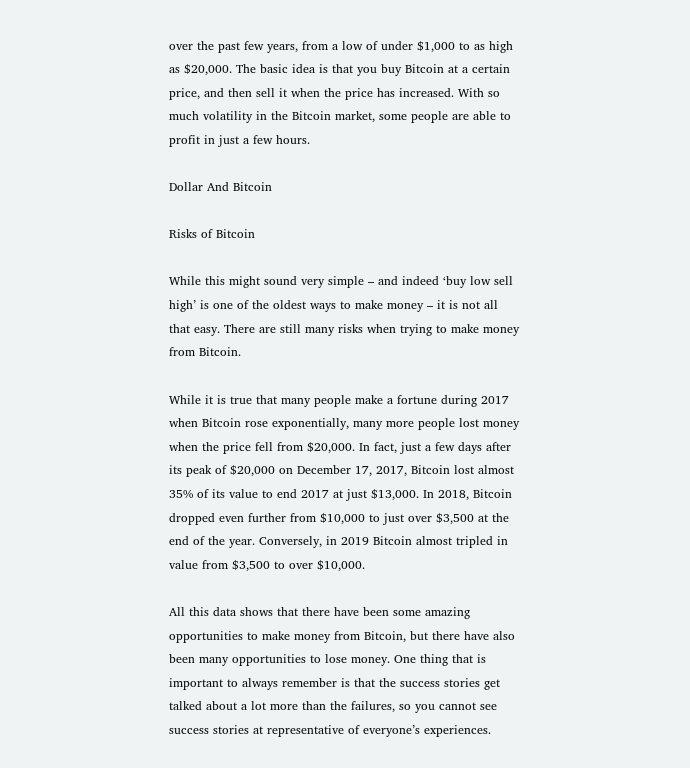over the past few years, from a low of under $1,000 to as high as $20,000. The basic idea is that you buy Bitcoin at a certain price, and then sell it when the price has increased. With so much volatility in the Bitcoin market, some people are able to profit in just a few hours.

Dollar And Bitcoin

Risks of Bitcoin

While this might sound very simple – and indeed ‘buy low sell high’ is one of the oldest ways to make money – it is not all that easy. There are still many risks when trying to make money from Bitcoin.

While it is true that many people make a fortune during 2017 when Bitcoin rose exponentially, many more people lost money when the price fell from $20,000. In fact, just a few days after its peak of $20,000 on December 17, 2017, Bitcoin lost almost 35% of its value to end 2017 at just $13,000. In 2018, Bitcoin dropped even further from $10,000 to just over $3,500 at the end of the year. Conversely, in 2019 Bitcoin almost tripled in value from $3,500 to over $10,000.

All this data shows that there have been some amazing opportunities to make money from Bitcoin, but there have also been many opportunities to lose money. One thing that is important to always remember is that the success stories get talked about a lot more than the failures, so you cannot see success stories at representative of everyone’s experiences.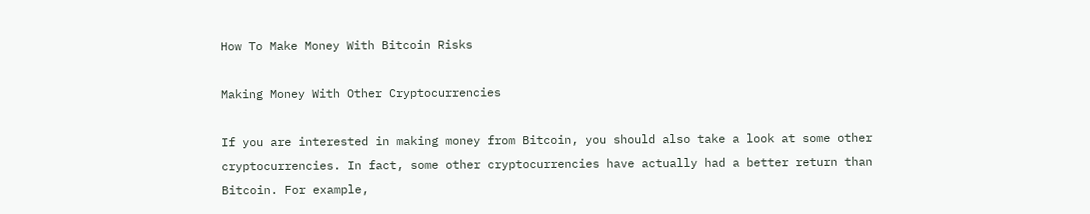How To Make Money With Bitcoin Risks

Making Money With Other Cryptocurrencies

If you are interested in making money from Bitcoin, you should also take a look at some other cryptocurrencies. In fact, some other cryptocurrencies have actually had a better return than Bitcoin. For example,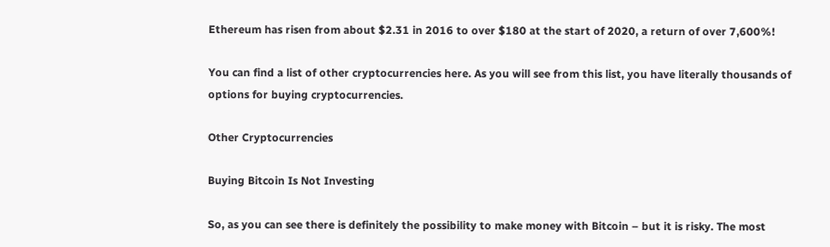Ethereum has risen from about $2.31 in 2016 to over $180 at the start of 2020, a return of over 7,600%!

You can find a list of other cryptocurrencies here. As you will see from this list, you have literally thousands of options for buying cryptocurrencies.

Other Cryptocurrencies

Buying Bitcoin Is Not Investing

So, as you can see there is definitely the possibility to make money with Bitcoin – but it is risky. The most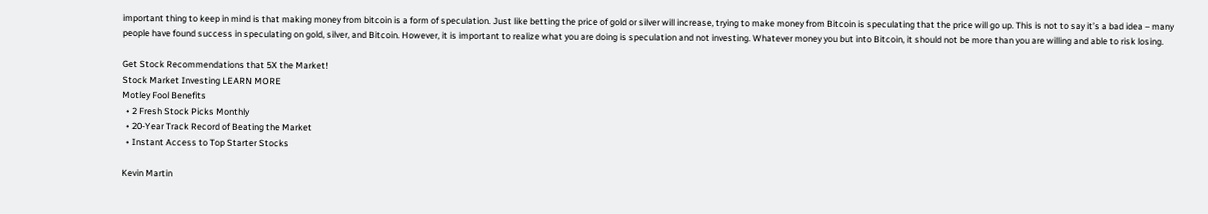important thing to keep in mind is that making money from bitcoin is a form of speculation. Just like betting the price of gold or silver will increase, trying to make money from Bitcoin is speculating that the price will go up. This is not to say it’s a bad idea – many people have found success in speculating on gold, silver, and Bitcoin. However, it is important to realize what you are doing is speculation and not investing. Whatever money you but into Bitcoin, it should not be more than you are willing and able to risk losing.

Get Stock Recommendations that 5X the Market!
Stock Market Investing LEARN MORE
Motley Fool Benefits
  • 2 Fresh Stock Picks Monthly
  • 20-Year Track Record of Beating the Market
  • Instant Access to Top Starter Stocks

Kevin Martin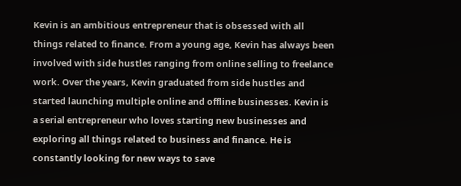Kevin is an ambitious entrepreneur that is obsessed with all things related to finance. From a young age, Kevin has always been involved with side hustles ranging from online selling to freelance work. Over the years, Kevin graduated from side hustles and started launching multiple online and offline businesses. Kevin is a serial entrepreneur who loves starting new businesses and exploring all things related to business and finance. He is constantly looking for new ways to save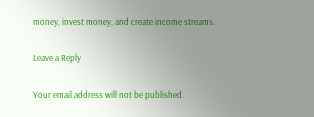money, invest money, and create income streams.

Leave a Reply

Your email address will not be published.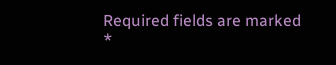Required fields are marked *